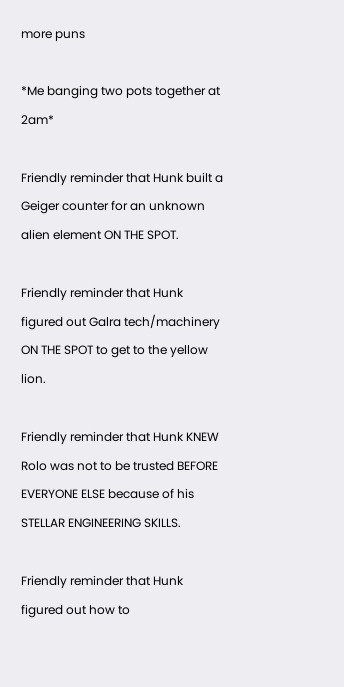more puns

*Me banging two pots together at 2am*

Friendly reminder that Hunk built a Geiger counter for an unknown alien element ON THE SPOT.

Friendly reminder that Hunk figured out Galra tech/machinery ON THE SPOT to get to the yellow lion.

Friendly reminder that Hunk KNEW Rolo was not to be trusted BEFORE EVERYONE ELSE because of his STELLAR ENGINEERING SKILLS.

Friendly reminder that Hunk figured out how to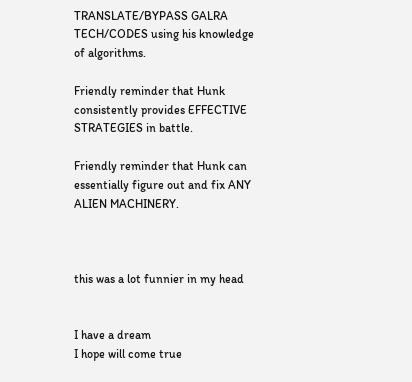TRANSLATE/BYPASS GALRA TECH/CODES using his knowledge of algorithms.

Friendly reminder that Hunk consistently provides EFFECTIVE STRATEGIES in battle.

Friendly reminder that Hunk can essentially figure out and fix ANY ALIEN MACHINERY.



this was a lot funnier in my head


I have a dream
I hope will come true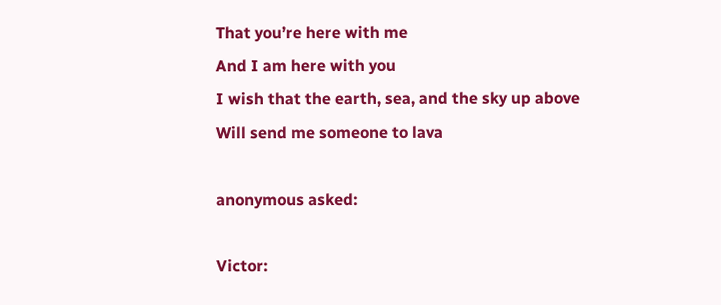That you’re here with me
And I am here with you
I wish that the earth, sea, and the sky up above
Will send me someone to lava

anonymous asked:

Victor: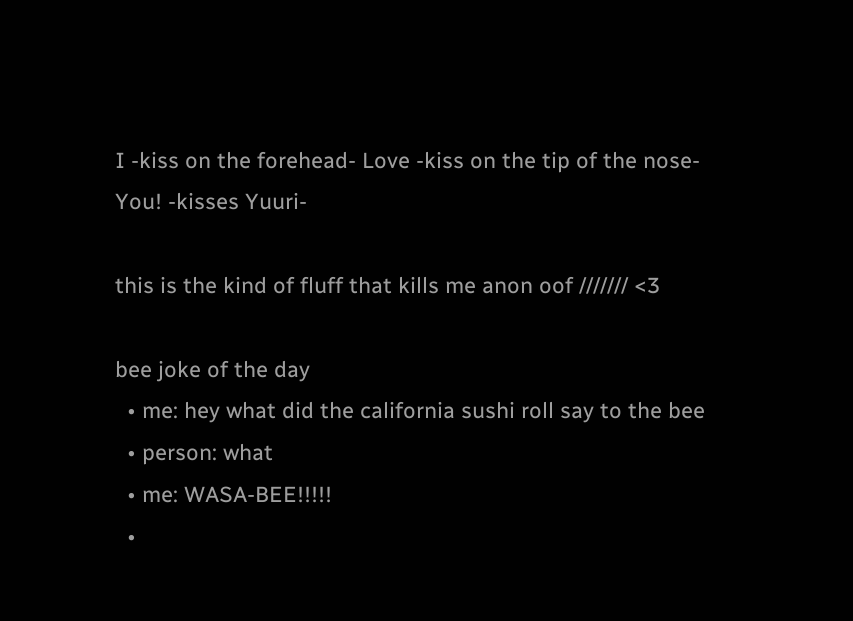I -kiss on the forehead- Love -kiss on the tip of the nose- You! -kisses Yuuri-

this is the kind of fluff that kills me anon oof /////// <3

bee joke of the day
  • me: hey what did the california sushi roll say to the bee
  • person: what
  • me: WASA-BEE!!!!!
  •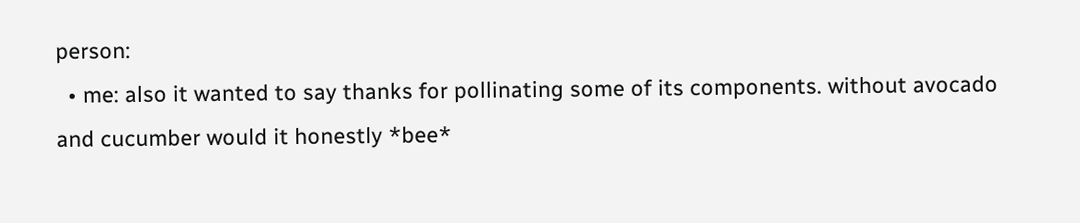person:
  • me: also it wanted to say thanks for pollinating some of its components. without avocado and cucumber would it honestly *bee*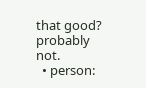that good? probably not.
  • person: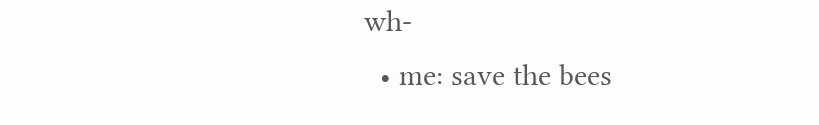wh-
  • me: save the bees